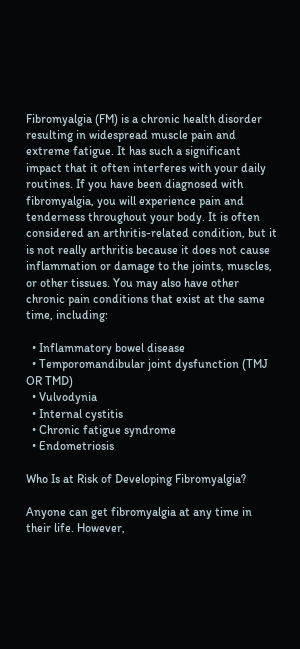Fibromyalgia (FM) is a chronic health disorder resulting in widespread muscle pain and extreme fatigue. It has such a significant impact that it often interferes with your daily routines. If you have been diagnosed with fibromyalgia, you will experience pain and tenderness throughout your body. It is often considered an arthritis-related condition, but it is not really arthritis because it does not cause inflammation or damage to the joints, muscles, or other tissues. You may also have other chronic pain conditions that exist at the same time, including:

  • Inflammatory bowel disease
  • Temporomandibular joint dysfunction (TMJ OR TMD)
  • Vulvodynia
  • Internal cystitis
  • Chronic fatigue syndrome
  • Endometriosis

Who Is at Risk of Developing Fibromyalgia?

Anyone can get fibromyalgia at any time in their life. However,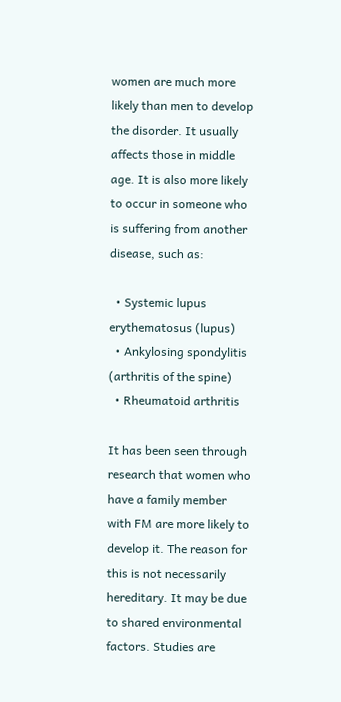women are much more likely than men to develop the disorder. It usually affects those in middle age. It is also more likely to occur in someone who is suffering from another disease, such as:

  • Systemic lupus erythematosus (lupus)
  • Ankylosing spondylitis (arthritis of the spine)
  • Rheumatoid arthritis

It has been seen through research that women who have a family member with FM are more likely to develop it. The reason for this is not necessarily hereditary. It may be due to shared environmental factors. Studies are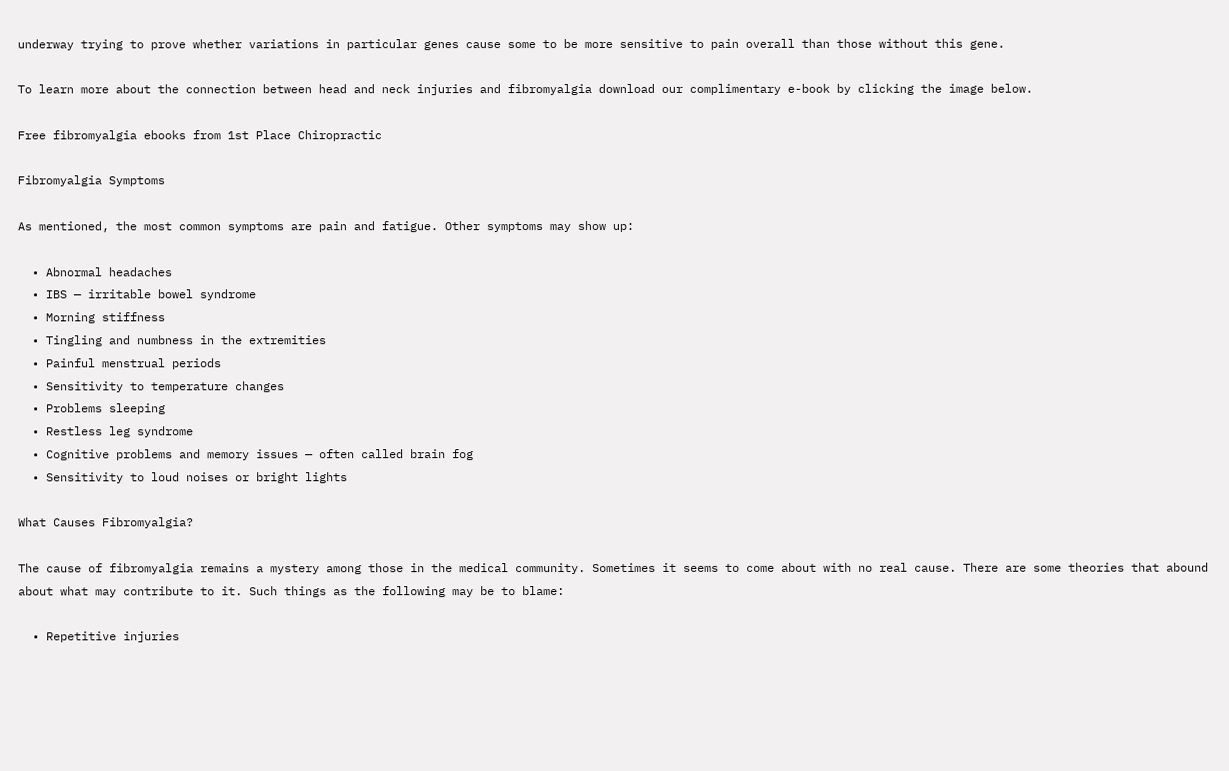underway trying to prove whether variations in particular genes cause some to be more sensitive to pain overall than those without this gene.

To learn more about the connection between head and neck injuries and fibromyalgia download our complimentary e-book by clicking the image below.

Free fibromyalgia ebooks from 1st Place Chiropractic

Fibromyalgia Symptoms

As mentioned, the most common symptoms are pain and fatigue. Other symptoms may show up:

  • Abnormal headaches
  • IBS — irritable bowel syndrome
  • Morning stiffness
  • Tingling and numbness in the extremities
  • Painful menstrual periods
  • Sensitivity to temperature changes
  • Problems sleeping
  • Restless leg syndrome
  • Cognitive problems and memory issues — often called brain fog
  • Sensitivity to loud noises or bright lights

What Causes Fibromyalgia?

The cause of fibromyalgia remains a mystery among those in the medical community. Sometimes it seems to come about with no real cause. There are some theories that abound about what may contribute to it. Such things as the following may be to blame:

  • Repetitive injuries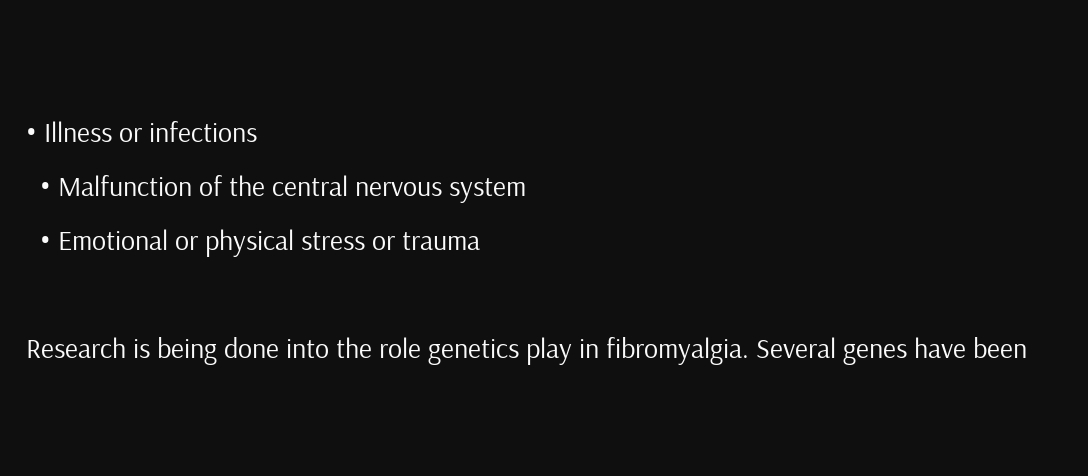• Illness or infections
  • Malfunction of the central nervous system
  • Emotional or physical stress or trauma

Research is being done into the role genetics play in fibromyalgia. Several genes have been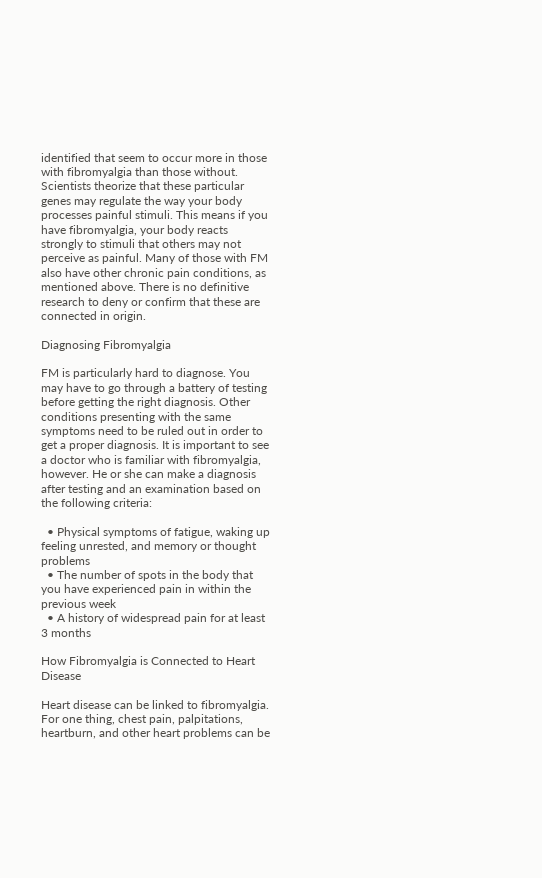identified that seem to occur more in those with fibromyalgia than those without. Scientists theorize that these particular genes may regulate the way your body processes painful stimuli. This means if you have fibromyalgia, your body reacts strongly to stimuli that others may not perceive as painful. Many of those with FM also have other chronic pain conditions, as mentioned above. There is no definitive research to deny or confirm that these are connected in origin.

Diagnosing Fibromyalgia

FM is particularly hard to diagnose. You may have to go through a battery of testing before getting the right diagnosis. Other conditions presenting with the same symptoms need to be ruled out in order to get a proper diagnosis. It is important to see a doctor who is familiar with fibromyalgia, however. He or she can make a diagnosis after testing and an examination based on the following criteria:

  • Physical symptoms of fatigue, waking up feeling unrested, and memory or thought problems
  • The number of spots in the body that you have experienced pain in within the previous week
  • A history of widespread pain for at least 3 months

How Fibromyalgia is Connected to Heart Disease

Heart disease can be linked to fibromyalgia. For one thing, chest pain, palpitations, heartburn, and other heart problems can be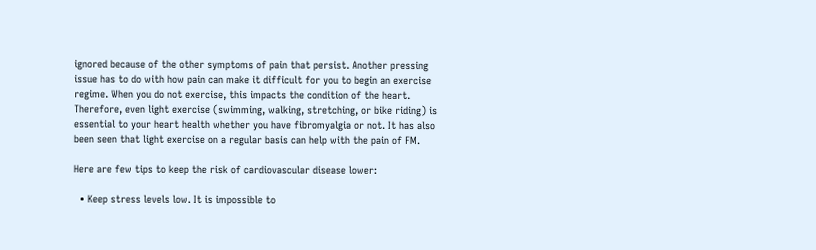ignored because of the other symptoms of pain that persist. Another pressing issue has to do with how pain can make it difficult for you to begin an exercise regime. When you do not exercise, this impacts the condition of the heart. Therefore, even light exercise (swimming, walking, stretching, or bike riding) is essential to your heart health whether you have fibromyalgia or not. It has also been seen that light exercise on a regular basis can help with the pain of FM.

Here are few tips to keep the risk of cardiovascular disease lower:

  • Keep stress levels low. It is impossible to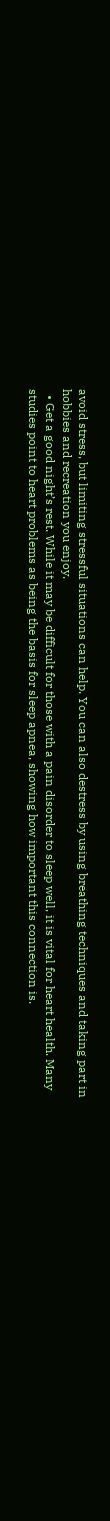avoid stress, but limiting stressful situations can help. You can also destress by using breathing techniques and taking part in hobbies and recreation you enjoy.
  • Get a good night’s rest. While it may be difficult for those with a pain disorder to sleep well, it is vital for heart health. Many studies point to heart problems as being the basis for sleep apnea, showing how important this connection is.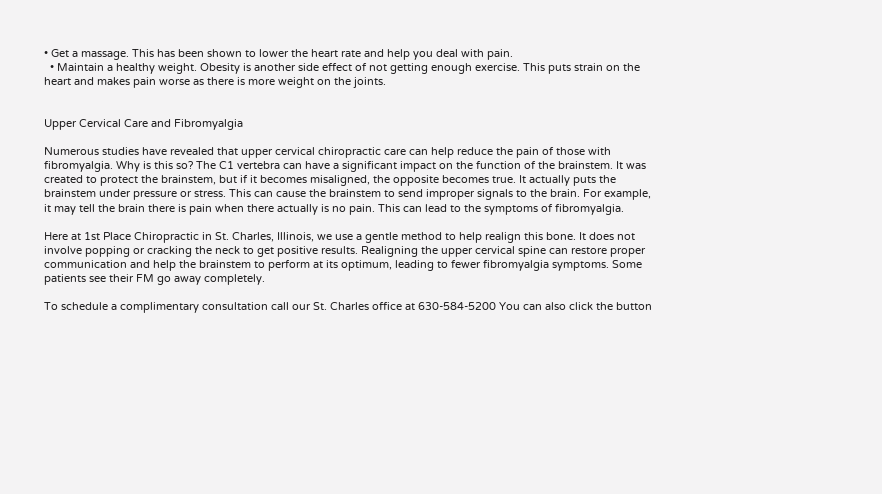• Get a massage. This has been shown to lower the heart rate and help you deal with pain.
  • Maintain a healthy weight. Obesity is another side effect of not getting enough exercise. This puts strain on the heart and makes pain worse as there is more weight on the joints.


Upper Cervical Care and Fibromyalgia

Numerous studies have revealed that upper cervical chiropractic care can help reduce the pain of those with fibromyalgia. Why is this so? The C1 vertebra can have a significant impact on the function of the brainstem. It was created to protect the brainstem, but if it becomes misaligned, the opposite becomes true. It actually puts the brainstem under pressure or stress. This can cause the brainstem to send improper signals to the brain. For example, it may tell the brain there is pain when there actually is no pain. This can lead to the symptoms of fibromyalgia.

Here at 1st Place Chiropractic in St. Charles, Illinois, we use a gentle method to help realign this bone. It does not involve popping or cracking the neck to get positive results. Realigning the upper cervical spine can restore proper communication and help the brainstem to perform at its optimum, leading to fewer fibromyalgia symptoms. Some patients see their FM go away completely.

To schedule a complimentary consultation call our St. Charles office at 630-584-5200 You can also click the button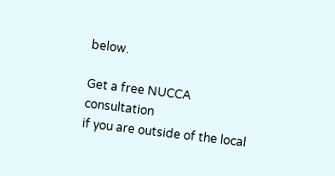below.

Get a free NUCCA consultation
if you are outside of the local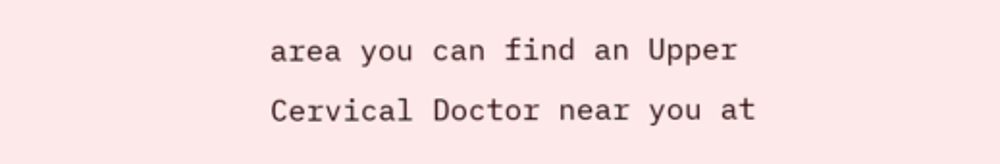area you can find an Upper Cervical Doctor near you at